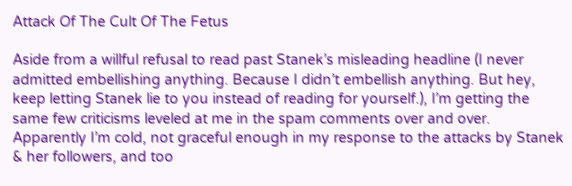Attack Of The Cult Of The Fetus

Aside from a willful refusal to read past Stanek’s misleading headline (I never admitted embellishing anything. Because I didn’t embellish anything. But hey, keep letting Stanek lie to you instead of reading for yourself.), I’m getting the same few criticisms leveled at me in the spam comments over and over. Apparently I’m cold, not graceful enough in my response to the attacks by Stanek & her followers, and too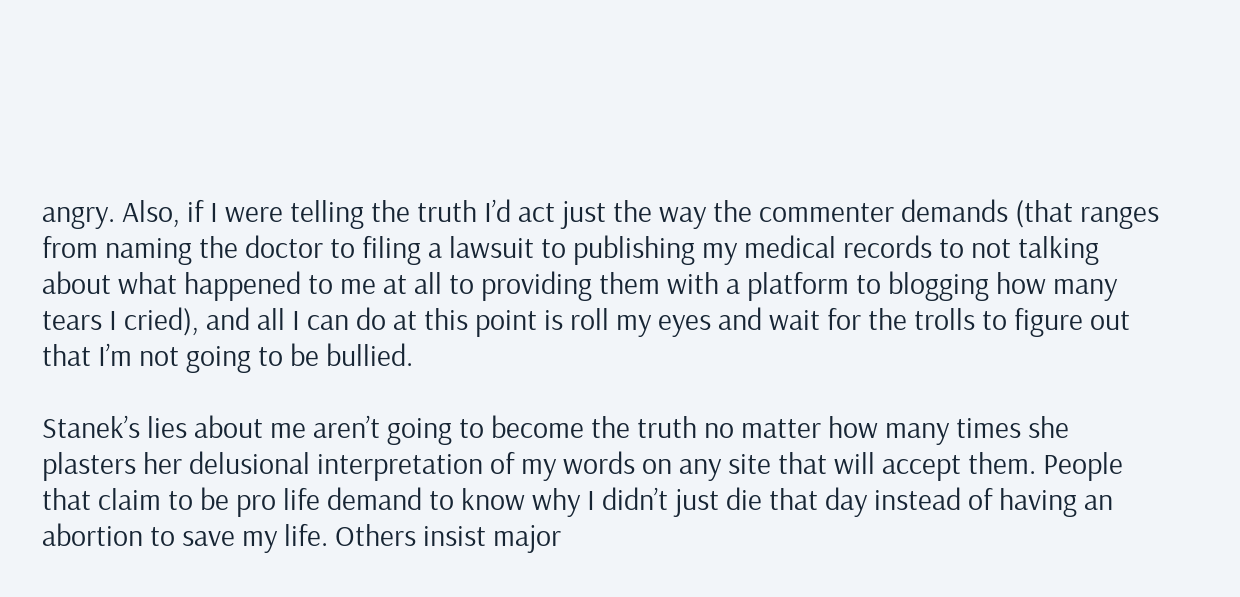angry. Also, if I were telling the truth I’d act just the way the commenter demands (that ranges from naming the doctor to filing a lawsuit to publishing my medical records to not talking about what happened to me at all to providing them with a platform to blogging how many tears I cried), and all I can do at this point is roll my eyes and wait for the trolls to figure out that I’m not going to be bullied.

Stanek’s lies about me aren’t going to become the truth no matter how many times she plasters her delusional interpretation of my words on any site that will accept them. People that claim to be pro life demand to know why I didn’t just die that day instead of having an abortion to save my life. Others insist major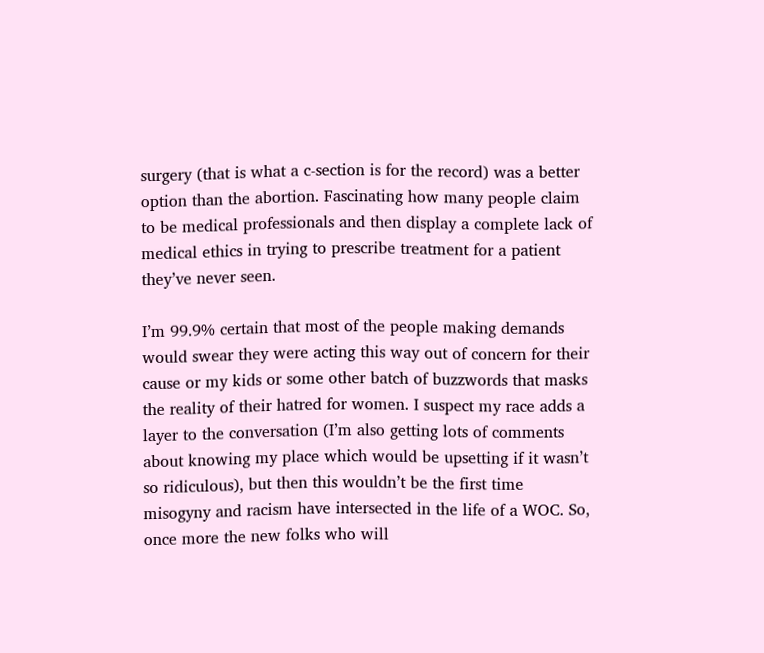surgery (that is what a c-section is for the record) was a better option than the abortion. Fascinating how many people claim to be medical professionals and then display a complete lack of medical ethics in trying to prescribe treatment for a patient they’ve never seen.

I’m 99.9% certain that most of the people making demands would swear they were acting this way out of concern for their cause or my kids or some other batch of buzzwords that masks the reality of their hatred for women. I suspect my race adds a layer to the conversation (I’m also getting lots of comments about knowing my place which would be upsetting if it wasn’t so ridiculous), but then this wouldn’t be the first time misogyny and racism have intersected in the life of a WOC. So, once more the new folks who will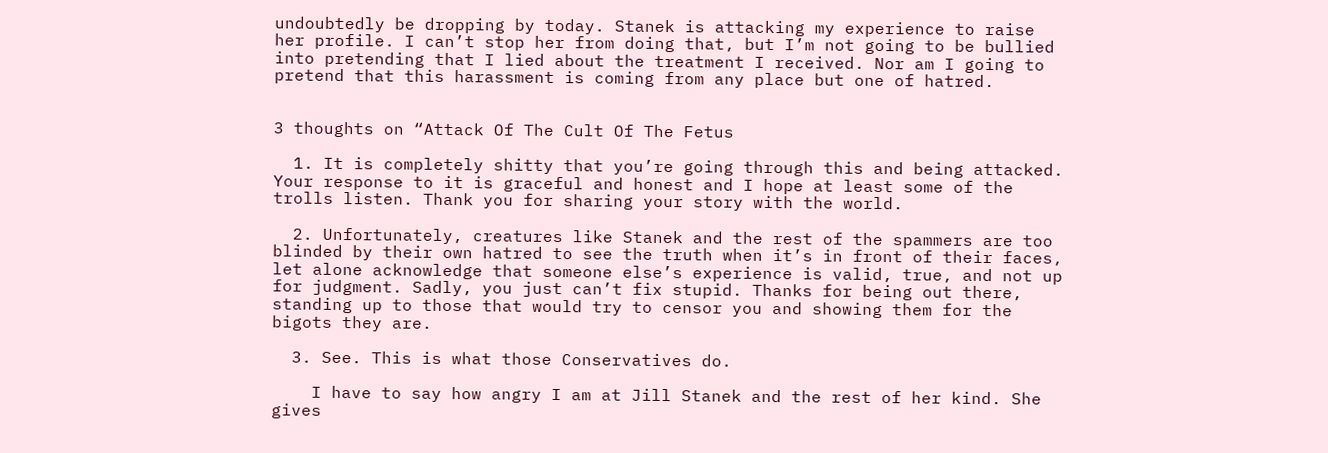undoubtedly be dropping by today. Stanek is attacking my experience to raise her profile. I can’t stop her from doing that, but I’m not going to be bullied into pretending that I lied about the treatment I received. Nor am I going to pretend that this harassment is coming from any place but one of hatred.


3 thoughts on “Attack Of The Cult Of The Fetus

  1. It is completely shitty that you’re going through this and being attacked. Your response to it is graceful and honest and I hope at least some of the trolls listen. Thank you for sharing your story with the world.

  2. Unfortunately, creatures like Stanek and the rest of the spammers are too blinded by their own hatred to see the truth when it’s in front of their faces, let alone acknowledge that someone else’s experience is valid, true, and not up for judgment. Sadly, you just can’t fix stupid. Thanks for being out there, standing up to those that would try to censor you and showing them for the bigots they are.

  3. See. This is what those Conservatives do.

    I have to say how angry I am at Jill Stanek and the rest of her kind. She gives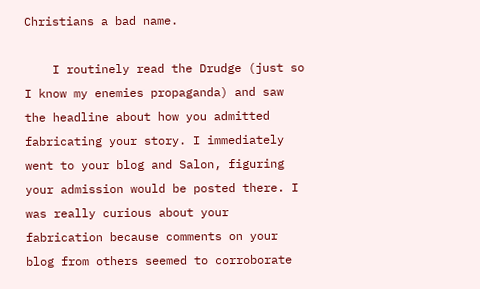Christians a bad name.

    I routinely read the Drudge (just so I know my enemies propaganda) and saw the headline about how you admitted fabricating your story. I immediately went to your blog and Salon, figuring your admission would be posted there. I was really curious about your fabrication because comments on your blog from others seemed to corroborate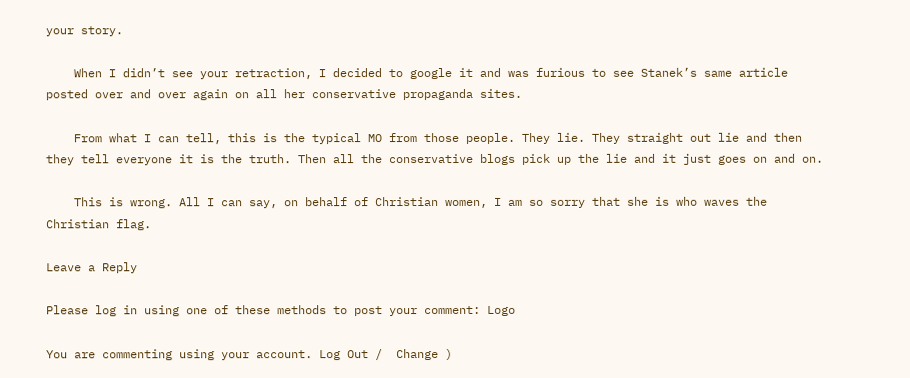your story.

    When I didn’t see your retraction, I decided to google it and was furious to see Stanek’s same article posted over and over again on all her conservative propaganda sites.

    From what I can tell, this is the typical MO from those people. They lie. They straight out lie and then they tell everyone it is the truth. Then all the conservative blogs pick up the lie and it just goes on and on.

    This is wrong. All I can say, on behalf of Christian women, I am so sorry that she is who waves the Christian flag.

Leave a Reply

Please log in using one of these methods to post your comment: Logo

You are commenting using your account. Log Out /  Change )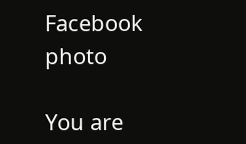Facebook photo

You are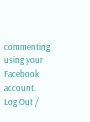commenting using your Facebook account. Log Out /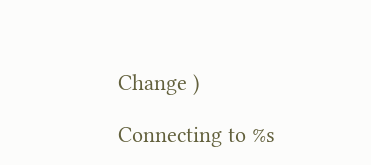Change )

Connecting to %s